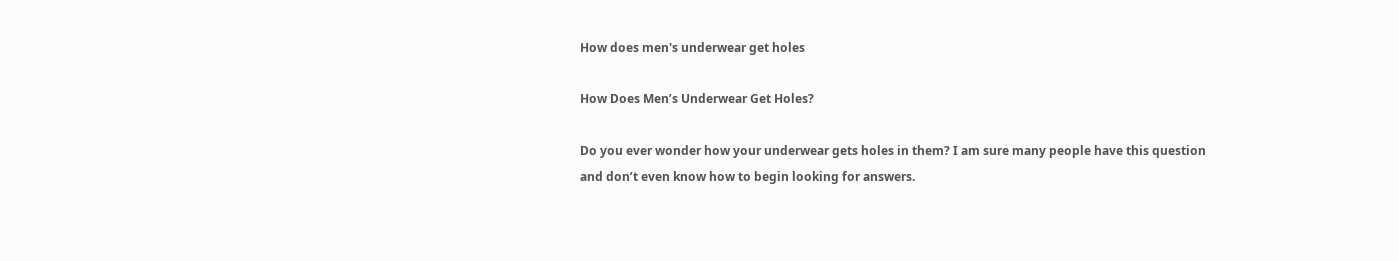How does men's underwear get holes

How Does Men’s Underwear Get Holes?

Do you ever wonder how your underwear gets holes in them? I am sure many people have this question and don’t even know how to begin looking for answers.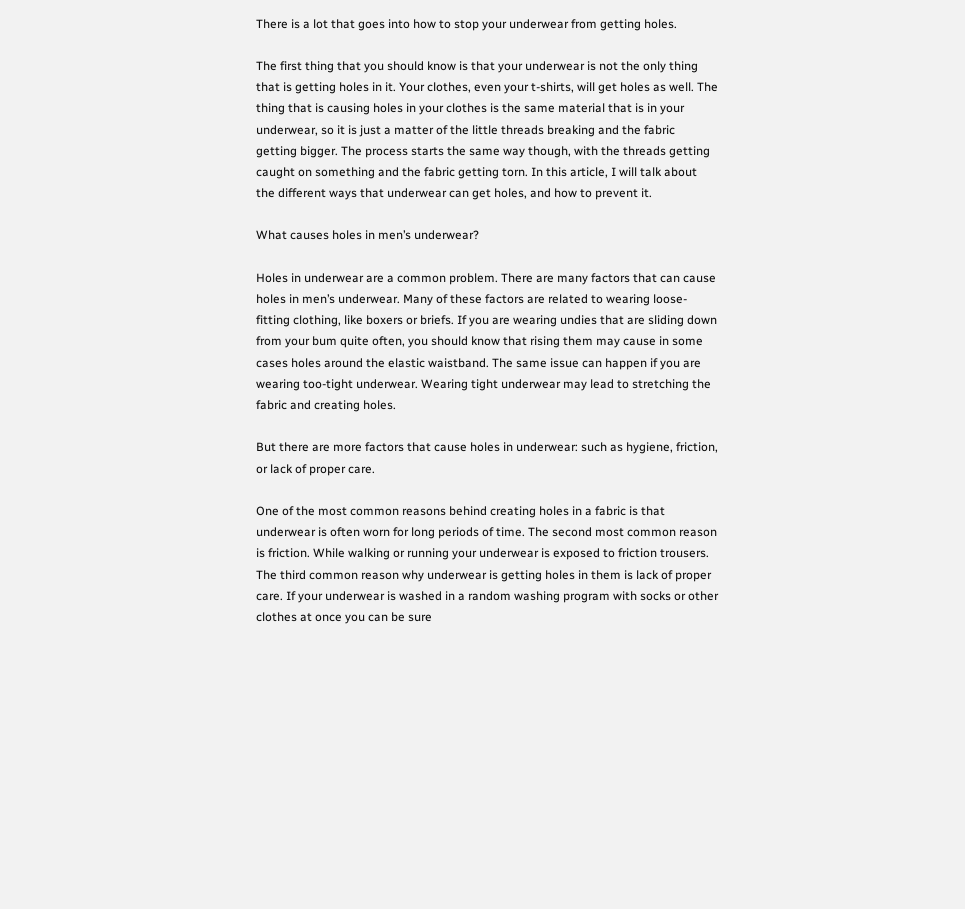There is a lot that goes into how to stop your underwear from getting holes.

The first thing that you should know is that your underwear is not the only thing that is getting holes in it. Your clothes, even your t-shirts, will get holes as well. The thing that is causing holes in your clothes is the same material that is in your underwear, so it is just a matter of the little threads breaking and the fabric getting bigger. The process starts the same way though, with the threads getting caught on something and the fabric getting torn. In this article, I will talk about the different ways that underwear can get holes, and how to prevent it.

What causes holes in men’s underwear?

Holes in underwear are a common problem. There are many factors that can cause holes in men’s underwear. Many of these factors are related to wearing loose-fitting clothing, like boxers or briefs. If you are wearing undies that are sliding down from your bum quite often, you should know that rising them may cause in some cases holes around the elastic waistband. The same issue can happen if you are wearing too-tight underwear. Wearing tight underwear may lead to stretching the fabric and creating holes.

But there are more factors that cause holes in underwear: such as hygiene, friction, or lack of proper care.

One of the most common reasons behind creating holes in a fabric is that underwear is often worn for long periods of time. The second most common reason is friction. While walking or running your underwear is exposed to friction trousers. The third common reason why underwear is getting holes in them is lack of proper care. If your underwear is washed in a random washing program with socks or other clothes at once you can be sure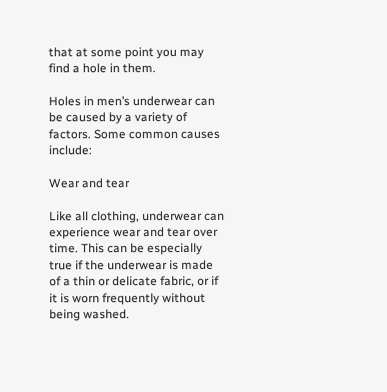that at some point you may find a hole in them.

Holes in men’s underwear can be caused by a variety of factors. Some common causes include:

Wear and tear

Like all clothing, underwear can experience wear and tear over time. This can be especially true if the underwear is made of a thin or delicate fabric, or if it is worn frequently without being washed.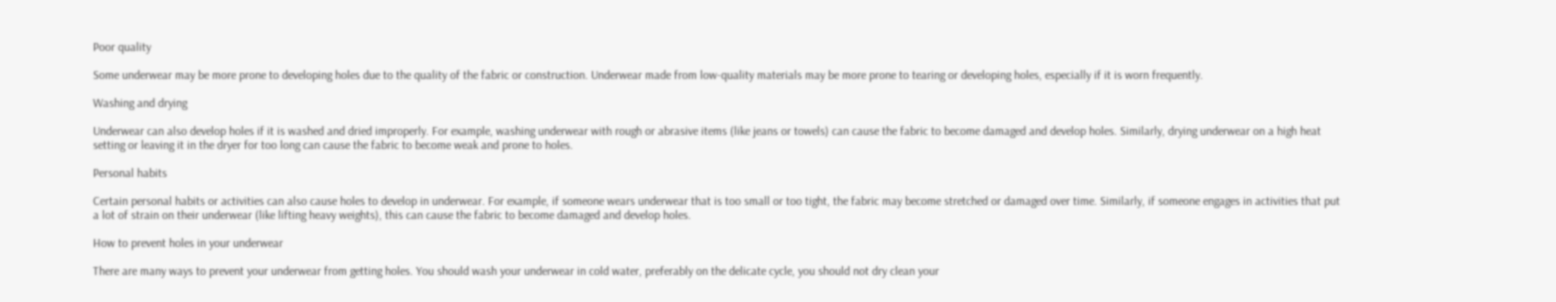Poor quality

Some underwear may be more prone to developing holes due to the quality of the fabric or construction. Underwear made from low-quality materials may be more prone to tearing or developing holes, especially if it is worn frequently.

Washing and drying

Underwear can also develop holes if it is washed and dried improperly. For example, washing underwear with rough or abrasive items (like jeans or towels) can cause the fabric to become damaged and develop holes. Similarly, drying underwear on a high heat setting or leaving it in the dryer for too long can cause the fabric to become weak and prone to holes.

Personal habits

Certain personal habits or activities can also cause holes to develop in underwear. For example, if someone wears underwear that is too small or too tight, the fabric may become stretched or damaged over time. Similarly, if someone engages in activities that put a lot of strain on their underwear (like lifting heavy weights), this can cause the fabric to become damaged and develop holes.

How to prevent holes in your underwear

There are many ways to prevent your underwear from getting holes. You should wash your underwear in cold water, preferably on the delicate cycle, you should not dry clean your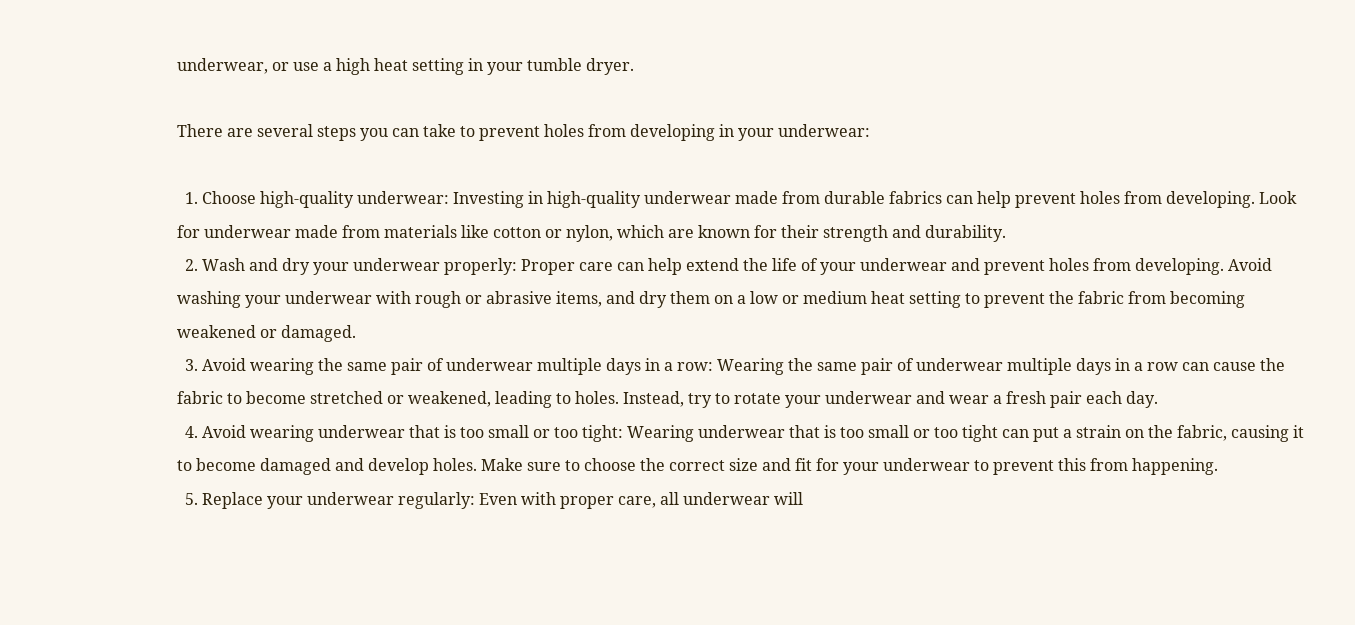underwear, or use a high heat setting in your tumble dryer.

There are several steps you can take to prevent holes from developing in your underwear:

  1. Choose high-quality underwear: Investing in high-quality underwear made from durable fabrics can help prevent holes from developing. Look for underwear made from materials like cotton or nylon, which are known for their strength and durability.
  2. Wash and dry your underwear properly: Proper care can help extend the life of your underwear and prevent holes from developing. Avoid washing your underwear with rough or abrasive items, and dry them on a low or medium heat setting to prevent the fabric from becoming weakened or damaged.
  3. Avoid wearing the same pair of underwear multiple days in a row: Wearing the same pair of underwear multiple days in a row can cause the fabric to become stretched or weakened, leading to holes. Instead, try to rotate your underwear and wear a fresh pair each day.
  4. Avoid wearing underwear that is too small or too tight: Wearing underwear that is too small or too tight can put a strain on the fabric, causing it to become damaged and develop holes. Make sure to choose the correct size and fit for your underwear to prevent this from happening.
  5. Replace your underwear regularly: Even with proper care, all underwear will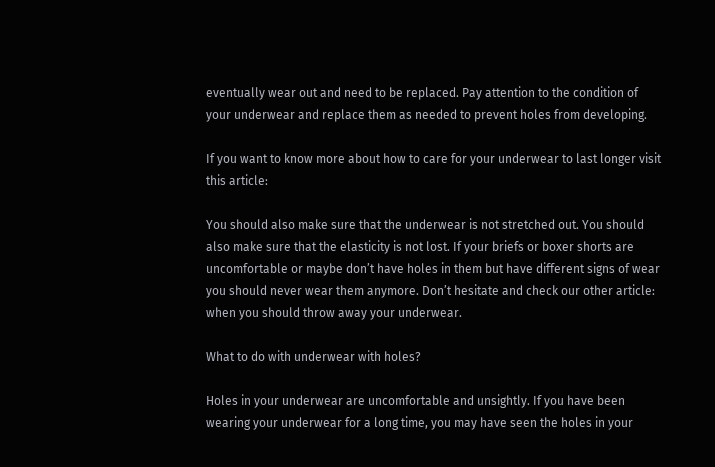eventually wear out and need to be replaced. Pay attention to the condition of your underwear and replace them as needed to prevent holes from developing.

If you want to know more about how to care for your underwear to last longer visit this article:

You should also make sure that the underwear is not stretched out. You should also make sure that the elasticity is not lost. If your briefs or boxer shorts are uncomfortable or maybe don’t have holes in them but have different signs of wear you should never wear them anymore. Don’t hesitate and check our other article: when you should throw away your underwear.

What to do with underwear with holes?

Holes in your underwear are uncomfortable and unsightly. If you have been wearing your underwear for a long time, you may have seen the holes in your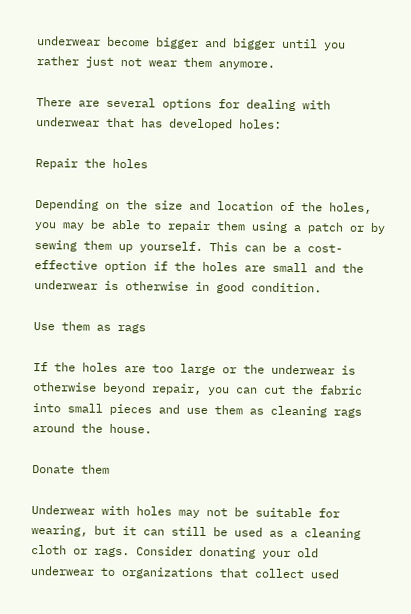underwear become bigger and bigger until you rather just not wear them anymore.

There are several options for dealing with underwear that has developed holes:

Repair the holes

Depending on the size and location of the holes, you may be able to repair them using a patch or by sewing them up yourself. This can be a cost-effective option if the holes are small and the underwear is otherwise in good condition.

Use them as rags

If the holes are too large or the underwear is otherwise beyond repair, you can cut the fabric into small pieces and use them as cleaning rags around the house.

Donate them

Underwear with holes may not be suitable for wearing, but it can still be used as a cleaning cloth or rags. Consider donating your old underwear to organizations that collect used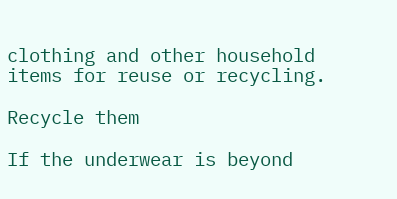clothing and other household items for reuse or recycling.

Recycle them

If the underwear is beyond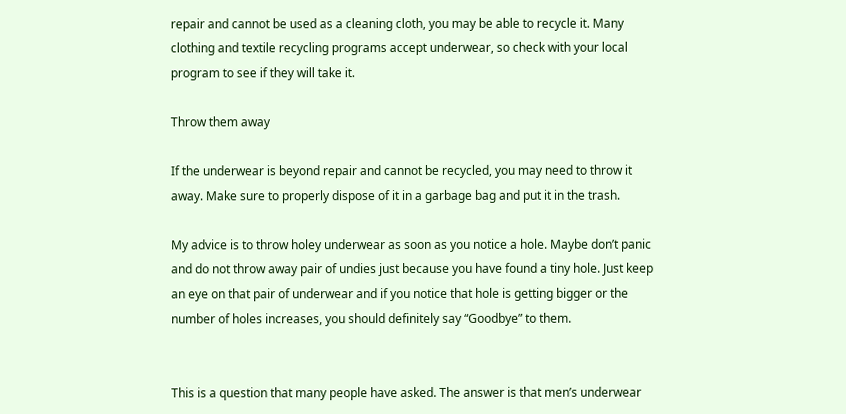repair and cannot be used as a cleaning cloth, you may be able to recycle it. Many clothing and textile recycling programs accept underwear, so check with your local program to see if they will take it.

Throw them away

If the underwear is beyond repair and cannot be recycled, you may need to throw it away. Make sure to properly dispose of it in a garbage bag and put it in the trash.

My advice is to throw holey underwear as soon as you notice a hole. Maybe don’t panic and do not throw away pair of undies just because you have found a tiny hole. Just keep an eye on that pair of underwear and if you notice that hole is getting bigger or the number of holes increases, you should definitely say “Goodbye” to them.


This is a question that many people have asked. The answer is that men’s underwear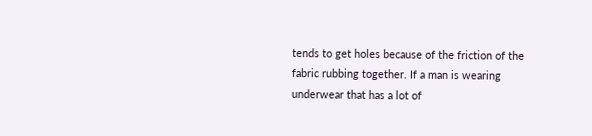tends to get holes because of the friction of the fabric rubbing together. If a man is wearing underwear that has a lot of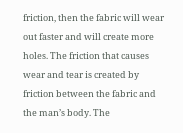friction, then the fabric will wear out faster and will create more holes. The friction that causes wear and tear is created by friction between the fabric and the man’s body. The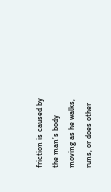friction is caused by the man’s body moving as he walks, runs, or does other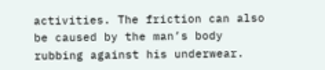activities. The friction can also be caused by the man’s body rubbing against his underwear.